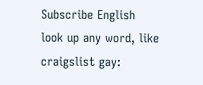Subscribe English
look up any word, like craigslist gay: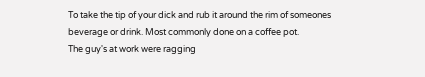To take the tip of your dick and rub it around the rim of someones beverage or drink. Most commonly done on a coffee pot.
The guy's at work were ragging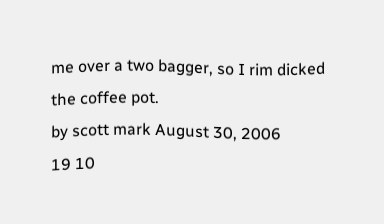me over a two bagger, so I rim dicked the coffee pot.
by scott mark August 30, 2006
19 10